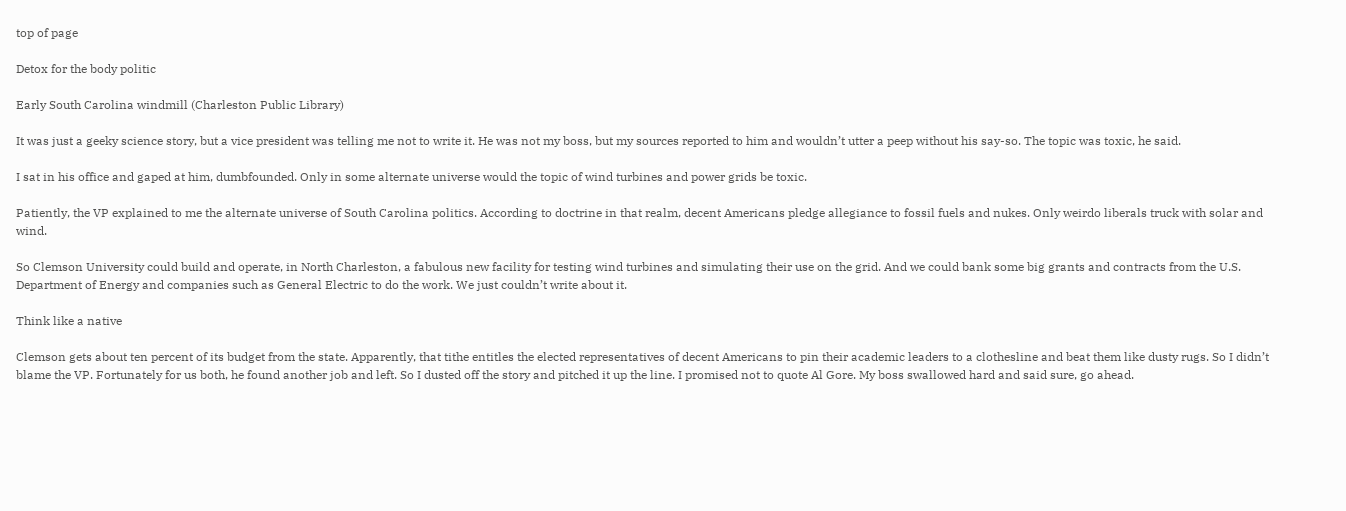top of page

Detox for the body politic

Early South Carolina windmill (Charleston Public Library)

It was just a geeky science story, but a vice president was telling me not to write it. He was not my boss, but my sources reported to him and wouldn’t utter a peep without his say-so. The topic was toxic, he said.

I sat in his office and gaped at him, dumbfounded. Only in some alternate universe would the topic of wind turbines and power grids be toxic.

Patiently, the VP explained to me the alternate universe of South Carolina politics. According to doctrine in that realm, decent Americans pledge allegiance to fossil fuels and nukes. Only weirdo liberals truck with solar and wind.

So Clemson University could build and operate, in North Charleston, a fabulous new facility for testing wind turbines and simulating their use on the grid. And we could bank some big grants and contracts from the U.S. Department of Energy and companies such as General Electric to do the work. We just couldn’t write about it.

Think like a native

Clemson gets about ten percent of its budget from the state. Apparently, that tithe entitles the elected representatives of decent Americans to pin their academic leaders to a clothesline and beat them like dusty rugs. So I didn’t blame the VP. Fortunately for us both, he found another job and left. So I dusted off the story and pitched it up the line. I promised not to quote Al Gore. My boss swallowed hard and said sure, go ahead.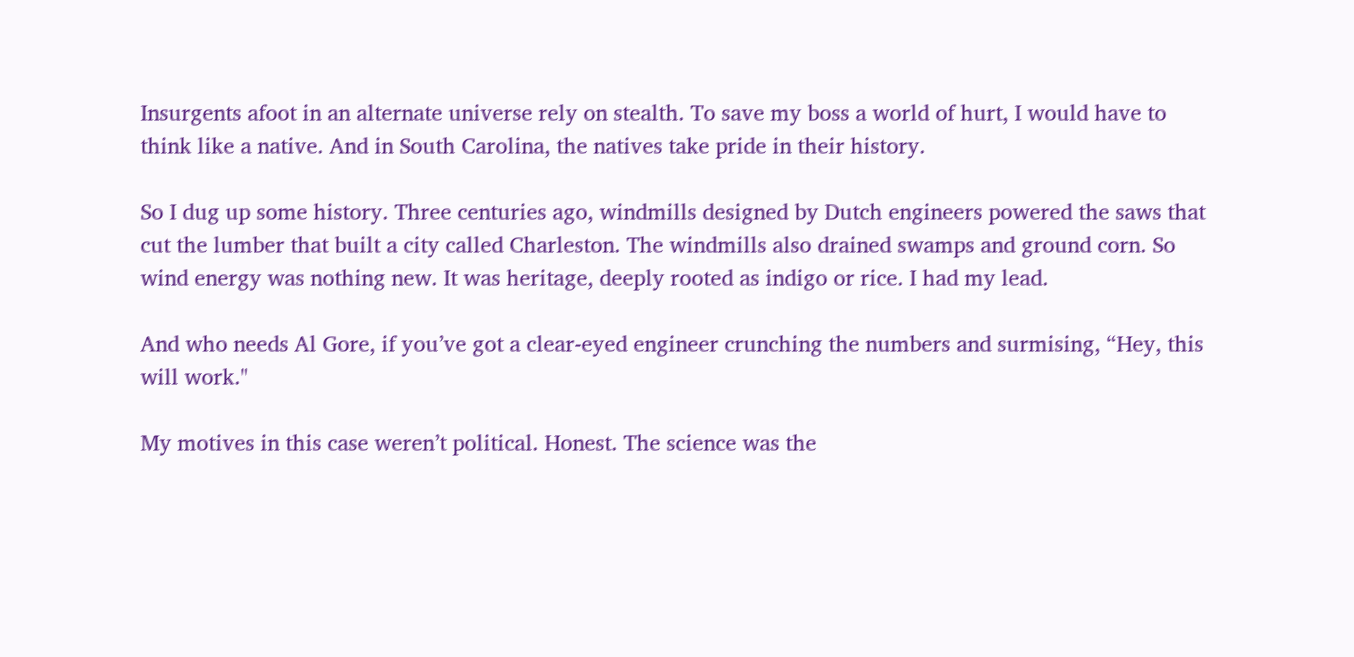Insurgents afoot in an alternate universe rely on stealth. To save my boss a world of hurt, I would have to think like a native. And in South Carolina, the natives take pride in their history.

So I dug up some history. Three centuries ago, windmills designed by Dutch engineers powered the saws that cut the lumber that built a city called Charleston. The windmills also drained swamps and ground corn. So wind energy was nothing new. It was heritage, deeply rooted as indigo or rice. I had my lead.

And who needs Al Gore, if you’ve got a clear-eyed engineer crunching the numbers and surmising, “Hey, this will work."

My motives in this case weren’t political. Honest. The science was the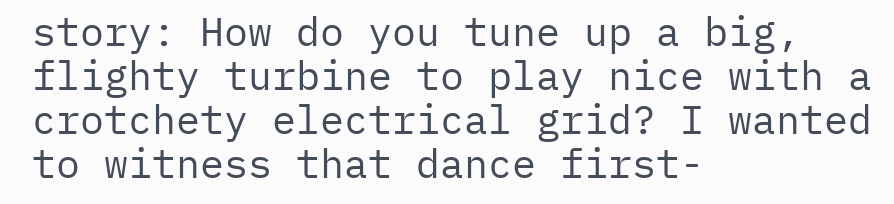story: How do you tune up a big, flighty turbine to play nice with a crotchety electrical grid? I wanted to witness that dance first-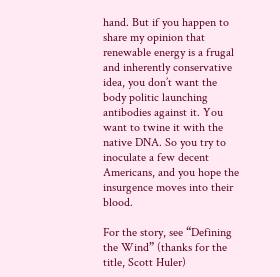hand. But if you happen to share my opinion that renewable energy is a frugal and inherently conservative idea, you don’t want the body politic launching antibodies against it. You want to twine it with the native DNA. So you try to inoculate a few decent Americans, and you hope the insurgence moves into their blood.

For the story, see “Defining the Wind” (thanks for the title, Scott Huler)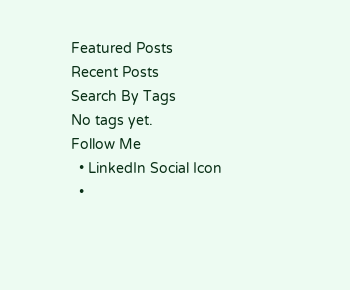Featured Posts
Recent Posts
Search By Tags
No tags yet.
Follow Me
  • LinkedIn Social Icon
  •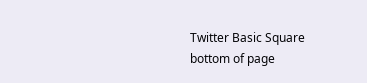Twitter Basic Square
bottom of page